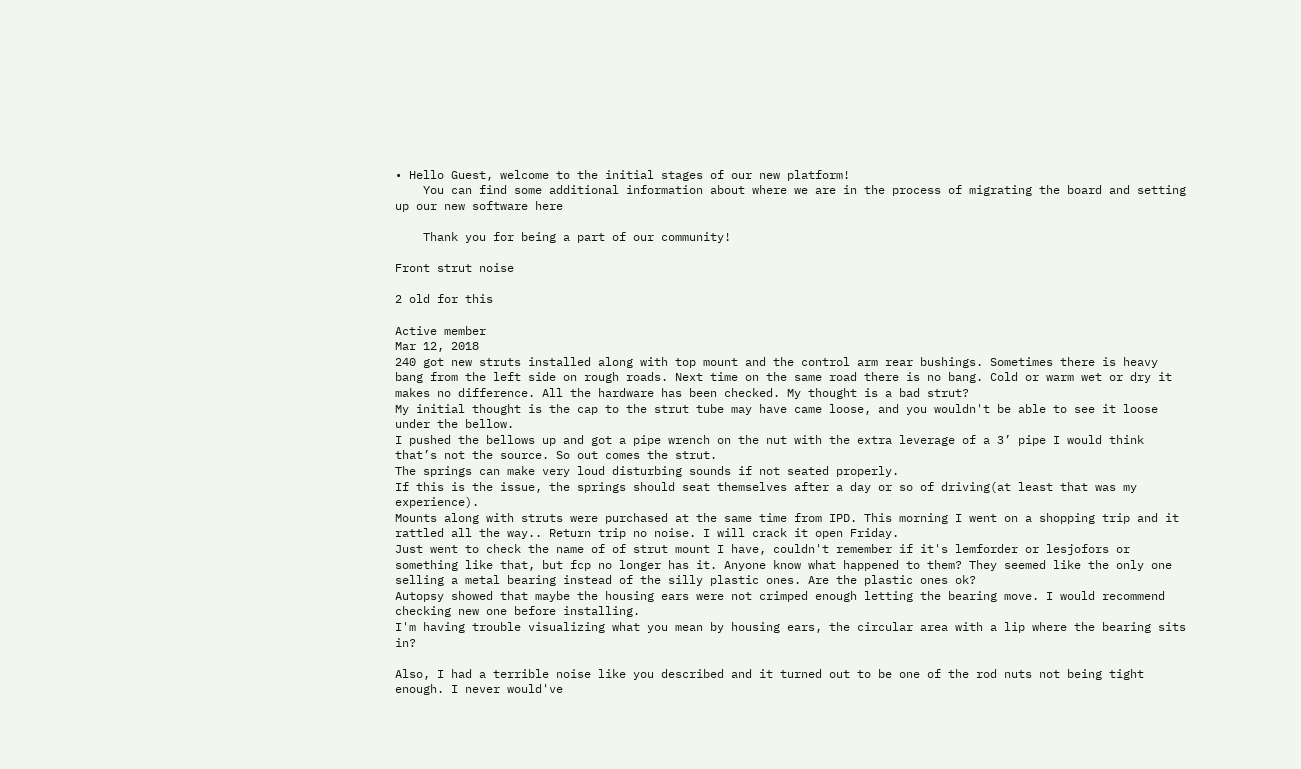• Hello Guest, welcome to the initial stages of our new platform!
    You can find some additional information about where we are in the process of migrating the board and setting up our new software here

    Thank you for being a part of our community!

Front strut noise

2 old for this

Active member
Mar 12, 2018
240 got new struts installed along with top mount and the control arm rear bushings. Sometimes there is heavy bang from the left side on rough roads. Next time on the same road there is no bang. Cold or warm wet or dry it makes no difference. All the hardware has been checked. My thought is a bad strut?
My initial thought is the cap to the strut tube may have came loose, and you wouldn't be able to see it loose under the bellow.
I pushed the bellows up and got a pipe wrench on the nut with the extra leverage of a 3’ pipe I would think that’s not the source. So out comes the strut.
The springs can make very loud disturbing sounds if not seated properly.
If this is the issue, the springs should seat themselves after a day or so of driving(at least that was my experience).
Mounts along with struts were purchased at the same time from IPD. This morning I went on a shopping trip and it rattled all the way.. Return trip no noise. I will crack it open Friday.
Just went to check the name of of strut mount I have, couldn't remember if it's lemforder or lesjofors or something like that, but fcp no longer has it. Anyone know what happened to them? They seemed like the only one selling a metal bearing instead of the silly plastic ones. Are the plastic ones ok?
Autopsy showed that maybe the housing ears were not crimped enough letting the bearing move. I would recommend checking new one before installing.
I'm having trouble visualizing what you mean by housing ears, the circular area with a lip where the bearing sits in?

Also, I had a terrible noise like you described and it turned out to be one of the rod nuts not being tight enough. I never would've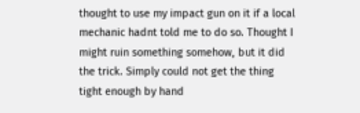thought to use my impact gun on it if a local mechanic hadnt told me to do so. Thought I might ruin something somehow, but it did the trick. Simply could not get the thing tight enough by hand